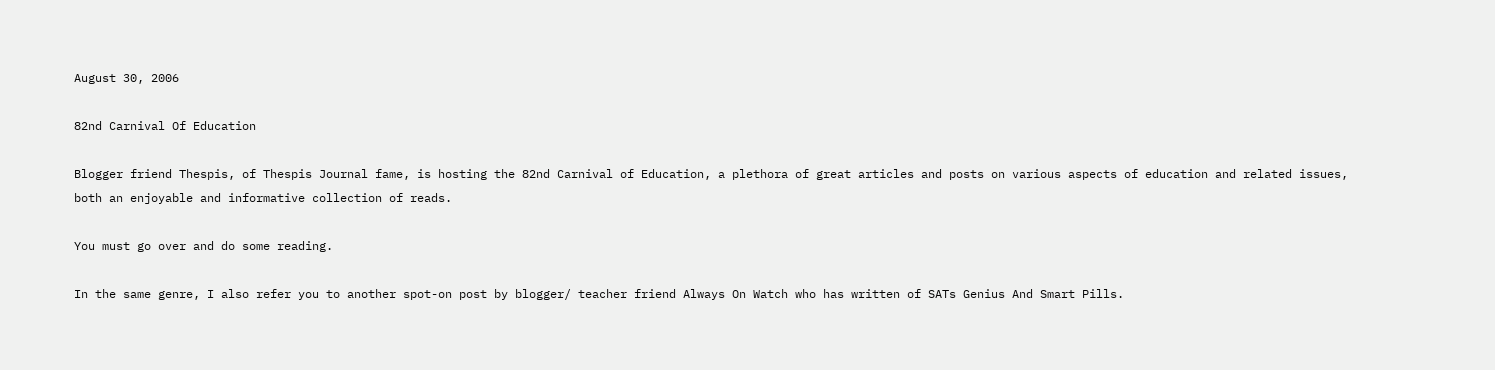August 30, 2006

82nd Carnival Of Education

Blogger friend Thespis, of Thespis Journal fame, is hosting the 82nd Carnival of Education, a plethora of great articles and posts on various aspects of education and related issues, both an enjoyable and informative collection of reads.

You must go over and do some reading.

In the same genre, I also refer you to another spot-on post by blogger/ teacher friend Always On Watch who has written of SATs Genius And Smart Pills.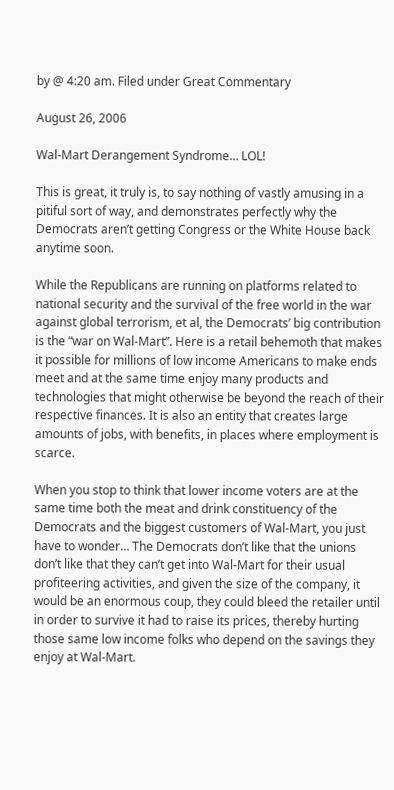by @ 4:20 am. Filed under Great Commentary

August 26, 2006

Wal-Mart Derangement Syndrome… LOL!

This is great, it truly is, to say nothing of vastly amusing in a pitiful sort of way, and demonstrates perfectly why the Democrats aren’t getting Congress or the White House back anytime soon.

While the Republicans are running on platforms related to national security and the survival of the free world in the war against global terrorism, et al, the Democrats’ big contribution is the “war on Wal-Mart”. Here is a retail behemoth that makes it possible for millions of low income Americans to make ends meet and at the same time enjoy many products and technologies that might otherwise be beyond the reach of their respective finances. It is also an entity that creates large amounts of jobs, with benefits, in places where employment is scarce.

When you stop to think that lower income voters are at the same time both the meat and drink constituency of the Democrats and the biggest customers of Wal-Mart, you just have to wonder… The Democrats don’t like that the unions don’t like that they can’t get into Wal-Mart for their usual profiteering activities, and given the size of the company, it would be an enormous coup, they could bleed the retailer until in order to survive it had to raise its prices, thereby hurting those same low income folks who depend on the savings they enjoy at Wal-Mart.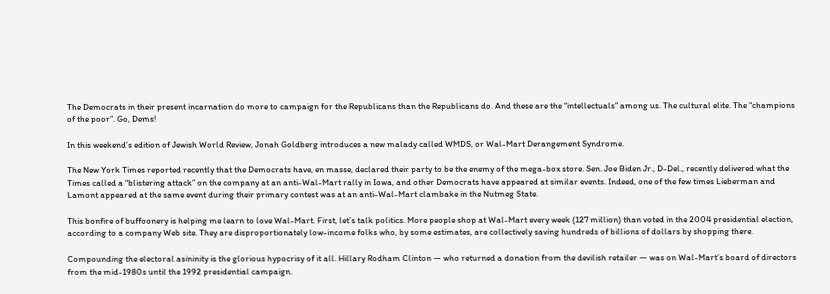The Democrats in their present incarnation do more to campaign for the Republicans than the Republicans do. And these are the “intellectuals” among us. The cultural elite. The “champions of the poor”. Go, Dems!

In this weekend’s edition of Jewish World Review, Jonah Goldberg introduces a new malady called WMDS, or Wal-Mart Derangement Syndrome.

The New York Times reported recently that the Democrats have, en masse, declared their party to be the enemy of the mega-box store. Sen. Joe Biden Jr., D-Del., recently delivered what the Times called a “blistering attack” on the company at an anti-Wal-Mart rally in Iowa, and other Democrats have appeared at similar events. Indeed, one of the few times Lieberman and Lamont appeared at the same event during their primary contest was at an anti-Wal-Mart clambake in the Nutmeg State.

This bonfire of buffoonery is helping me learn to love Wal-Mart. First, let’s talk politics. More people shop at Wal-Mart every week (127 million) than voted in the 2004 presidential election, according to a company Web site. They are disproportionately low-income folks who, by some estimates, are collectively saving hundreds of billions of dollars by shopping there.

Compounding the electoral asininity is the glorious hypocrisy of it all. Hillary Rodham Clinton — who returned a donation from the devilish retailer — was on Wal-Mart’s board of directors from the mid-1980s until the 1992 presidential campaign.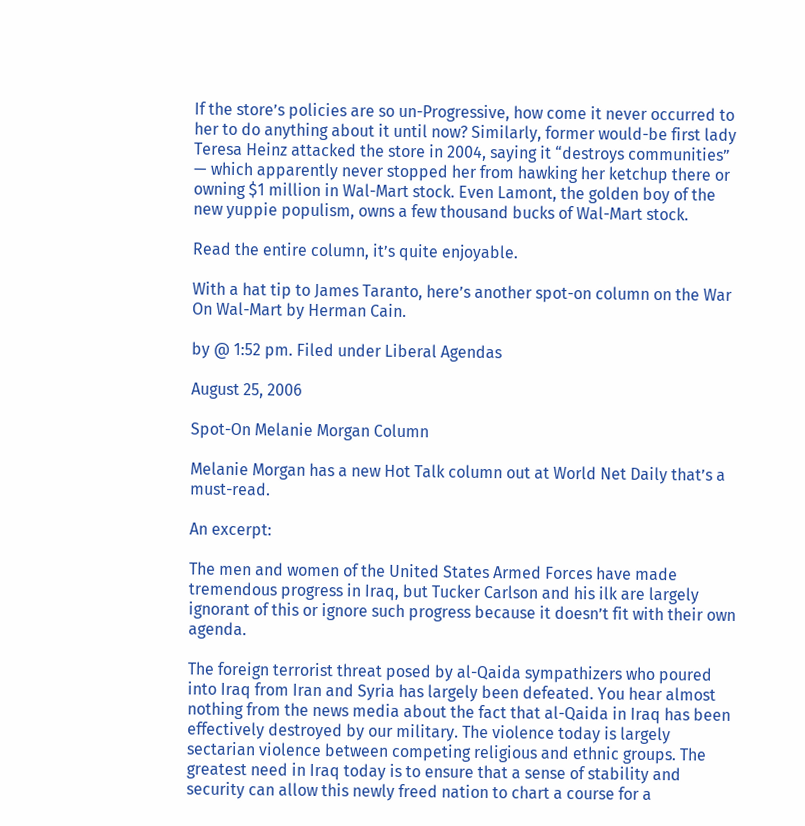If the store’s policies are so un-Progressive, how come it never occurred to her to do anything about it until now? Similarly, former would-be first lady Teresa Heinz attacked the store in 2004, saying it “destroys communities” — which apparently never stopped her from hawking her ketchup there or owning $1 million in Wal-Mart stock. Even Lamont, the golden boy of the new yuppie populism, owns a few thousand bucks of Wal-Mart stock.

Read the entire column, it’s quite enjoyable.

With a hat tip to James Taranto, here’s another spot-on column on the War On Wal-Mart by Herman Cain.

by @ 1:52 pm. Filed under Liberal Agendas

August 25, 2006

Spot-On Melanie Morgan Column

Melanie Morgan has a new Hot Talk column out at World Net Daily that’s a must-read.

An excerpt:

The men and women of the United States Armed Forces have made tremendous progress in Iraq, but Tucker Carlson and his ilk are largely ignorant of this or ignore such progress because it doesn’t fit with their own agenda.

The foreign terrorist threat posed by al-Qaida sympathizers who poured into Iraq from Iran and Syria has largely been defeated. You hear almost nothing from the news media about the fact that al-Qaida in Iraq has been effectively destroyed by our military. The violence today is largely sectarian violence between competing religious and ethnic groups. The greatest need in Iraq today is to ensure that a sense of stability and security can allow this newly freed nation to chart a course for a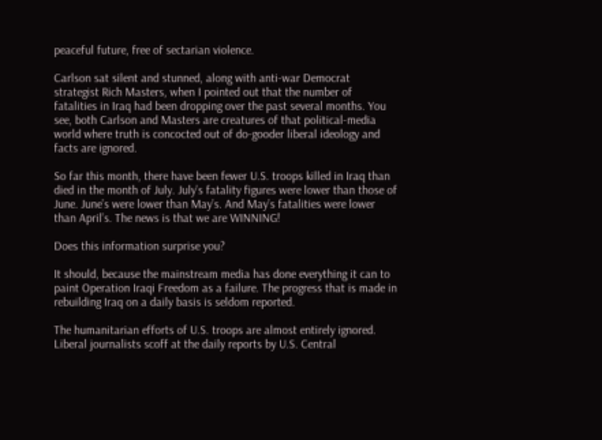peaceful future, free of sectarian violence.

Carlson sat silent and stunned, along with anti-war Democrat strategist Rich Masters, when I pointed out that the number of fatalities in Iraq had been dropping over the past several months. You see, both Carlson and Masters are creatures of that political-media world where truth is concocted out of do-gooder liberal ideology and facts are ignored.

So far this month, there have been fewer U.S. troops killed in Iraq than died in the month of July. July’s fatality figures were lower than those of June. June’s were lower than May’s. And May’s fatalities were lower than April’s. The news is that we are WINNING!

Does this information surprise you?

It should, because the mainstream media has done everything it can to paint Operation Iraqi Freedom as a failure. The progress that is made in rebuilding Iraq on a daily basis is seldom reported.

The humanitarian efforts of U.S. troops are almost entirely ignored. Liberal journalists scoff at the daily reports by U.S. Central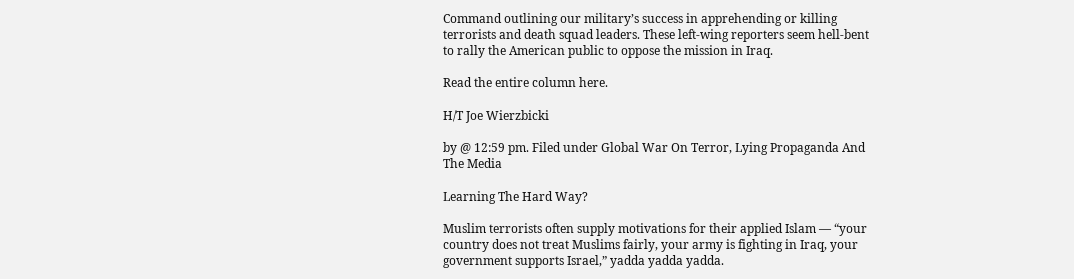Command outlining our military’s success in apprehending or killing terrorists and death squad leaders. These left-wing reporters seem hell-bent to rally the American public to oppose the mission in Iraq.

Read the entire column here.

H/T Joe Wierzbicki

by @ 12:59 pm. Filed under Global War On Terror, Lying Propaganda And The Media

Learning The Hard Way?

Muslim terrorists often supply motivations for their applied Islam — “your country does not treat Muslims fairly, your army is fighting in Iraq, your government supports Israel,” yadda yadda yadda.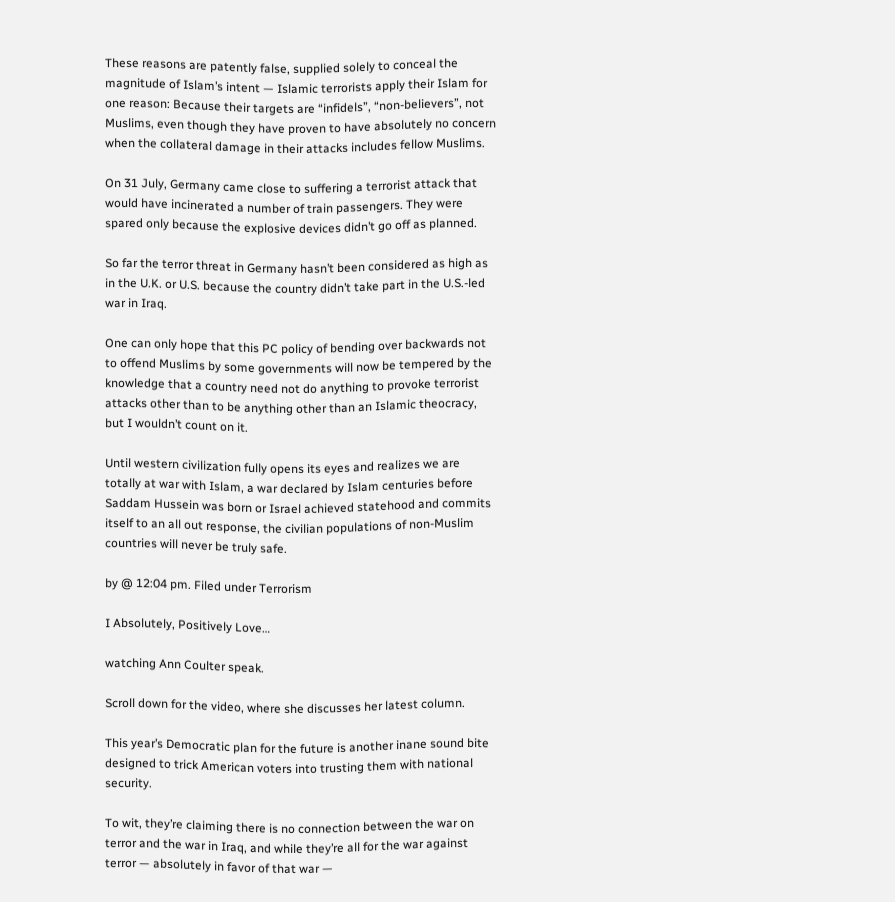These reasons are patently false, supplied solely to conceal the magnitude of Islam’s intent — Islamic terrorists apply their Islam for one reason: Because their targets are “infidels”, “non-believers”, not Muslims, even though they have proven to have absolutely no concern when the collateral damage in their attacks includes fellow Muslims.

On 31 July, Germany came close to suffering a terrorist attack that would have incinerated a number of train passengers. They were spared only because the explosive devices didn’t go off as planned.

So far the terror threat in Germany hasn’t been considered as high as in the U.K. or U.S. because the country didn’t take part in the U.S.-led war in Iraq.

One can only hope that this PC policy of bending over backwards not to offend Muslims by some governments will now be tempered by the knowledge that a country need not do anything to provoke terrorist attacks other than to be anything other than an Islamic theocracy, but I wouldn’t count on it.

Until western civilization fully opens its eyes and realizes we are totally at war with Islam, a war declared by Islam centuries before Saddam Hussein was born or Israel achieved statehood and commits itself to an all out response, the civilian populations of non-Muslim countries will never be truly safe.

by @ 12:04 pm. Filed under Terrorism

I Absolutely, Positively Love…

watching Ann Coulter speak.

Scroll down for the video, where she discusses her latest column.

This year’s Democratic plan for the future is another inane sound bite designed to trick American voters into trusting them with national security.

To wit, they’re claiming there is no connection between the war on terror and the war in Iraq, and while they’re all for the war against terror — absolutely in favor of that war —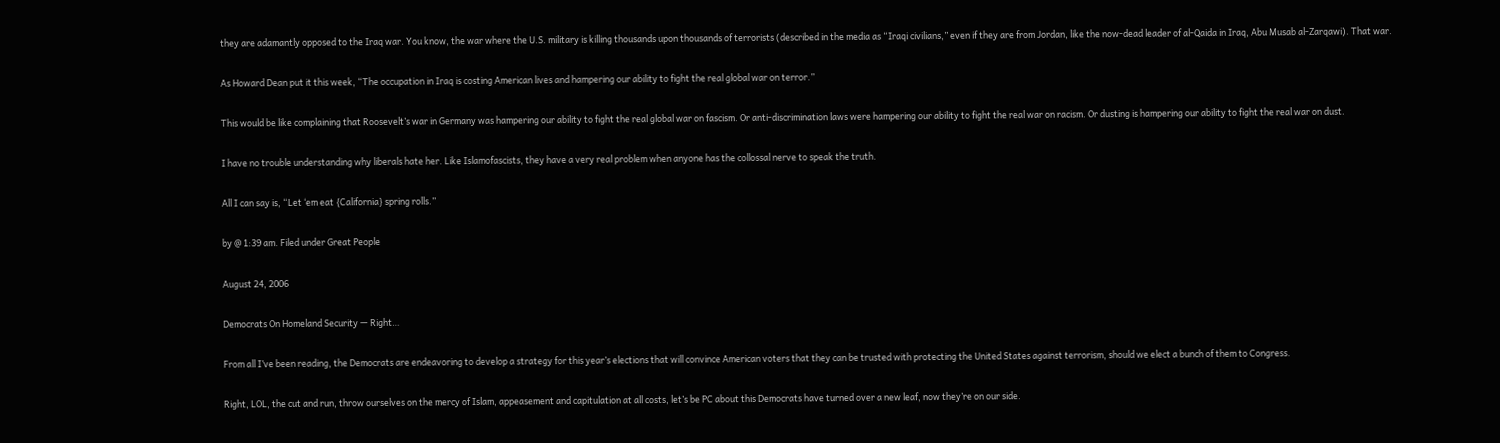they are adamantly opposed to the Iraq war. You know, the war where the U.S. military is killing thousands upon thousands of terrorists (described in the media as “Iraqi civilians,” even if they are from Jordan, like the now-dead leader of al-Qaida in Iraq, Abu Musab al-Zarqawi). That war.

As Howard Dean put it this week, “The occupation in Iraq is costing American lives and hampering our ability to fight the real global war on terror.”

This would be like complaining that Roosevelt’s war in Germany was hampering our ability to fight the real global war on fascism. Or anti-discrimination laws were hampering our ability to fight the real war on racism. Or dusting is hampering our ability to fight the real war on dust.

I have no trouble understanding why liberals hate her. Like Islamofascists, they have a very real problem when anyone has the collossal nerve to speak the truth.

All I can say is, “Let ‘em eat {California} spring rolls.”

by @ 1:39 am. Filed under Great People

August 24, 2006

Democrats On Homeland Security — Right…

From all I’ve been reading, the Democrats are endeavoring to develop a strategy for this year’s elections that will convince American voters that they can be trusted with protecting the United States against terrorism, should we elect a bunch of them to Congress.

Right, LOL, the cut and run, throw ourselves on the mercy of Islam, appeasement and capitulation at all costs, let’s be PC about this Democrats have turned over a new leaf, now they’re on our side.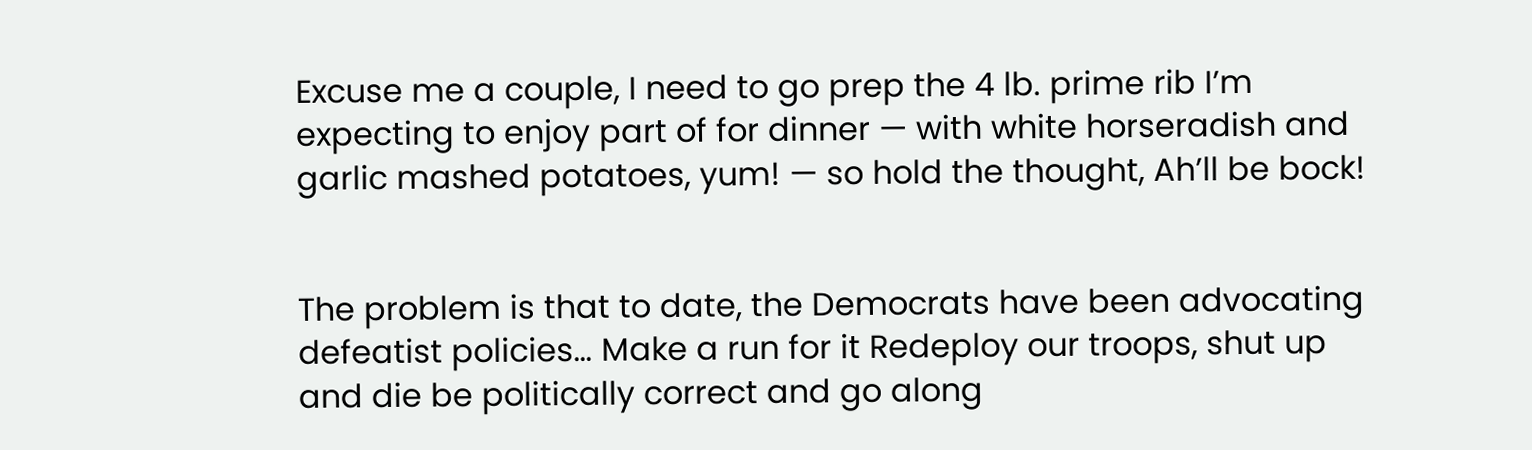Excuse me a couple, I need to go prep the 4 lb. prime rib I’m expecting to enjoy part of for dinner — with white horseradish and garlic mashed potatoes, yum! — so hold the thought, Ah’ll be bock!


The problem is that to date, the Democrats have been advocating defeatist policies… Make a run for it Redeploy our troops, shut up and die be politically correct and go along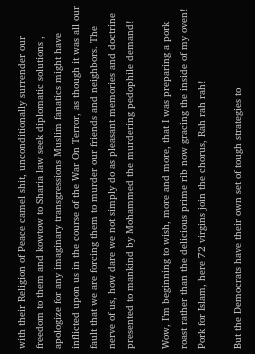with their Religion of Peace camel shit, unconditionally surrender our freedom to them and kowtow to Sharia law seek diplomatic solutions , apologize for any imaginary transgressions Muslim fanatics might have inflicted upon us in the course of the War On Terror, as though it was all our fault that we are forcing them to murder our friends and neighbors. The nerve of us, how dare we not simply do as pleasant memories and doctrine presented to mankind by Mohammed the murdering pedophile demand!

Wow, I’m beginning to wish, more and more, that I was preparing a pork roast rather than the delicious prime rib now gracing the inside of my oven! Pork for Islam, here 72 virgins join the chorus, Rah rah rah!

But the Democrats have their own set of tough strategies to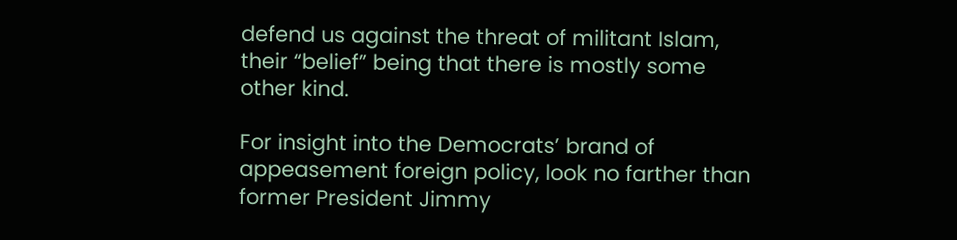defend us against the threat of militant Islam, their “belief” being that there is mostly some other kind.

For insight into the Democrats’ brand of appeasement foreign policy, look no farther than former President Jimmy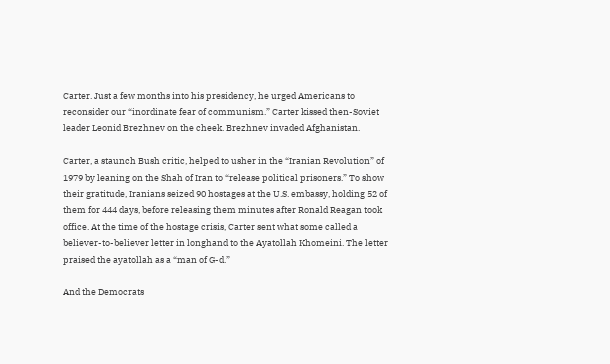Carter. Just a few months into his presidency, he urged Americans to reconsider our “inordinate fear of communism.” Carter kissed then-Soviet leader Leonid Brezhnev on the cheek. Brezhnev invaded Afghanistan.

Carter, a staunch Bush critic, helped to usher in the “Iranian Revolution” of 1979 by leaning on the Shah of Iran to “release political prisoners.” To show their gratitude, Iranians seized 90 hostages at the U.S. embassy, holding 52 of them for 444 days, before releasing them minutes after Ronald Reagan took office. At the time of the hostage crisis, Carter sent what some called a believer-to-believer letter in longhand to the Ayatollah Khomeini. The letter praised the ayatollah as a “man of G-d.”

And the Democrats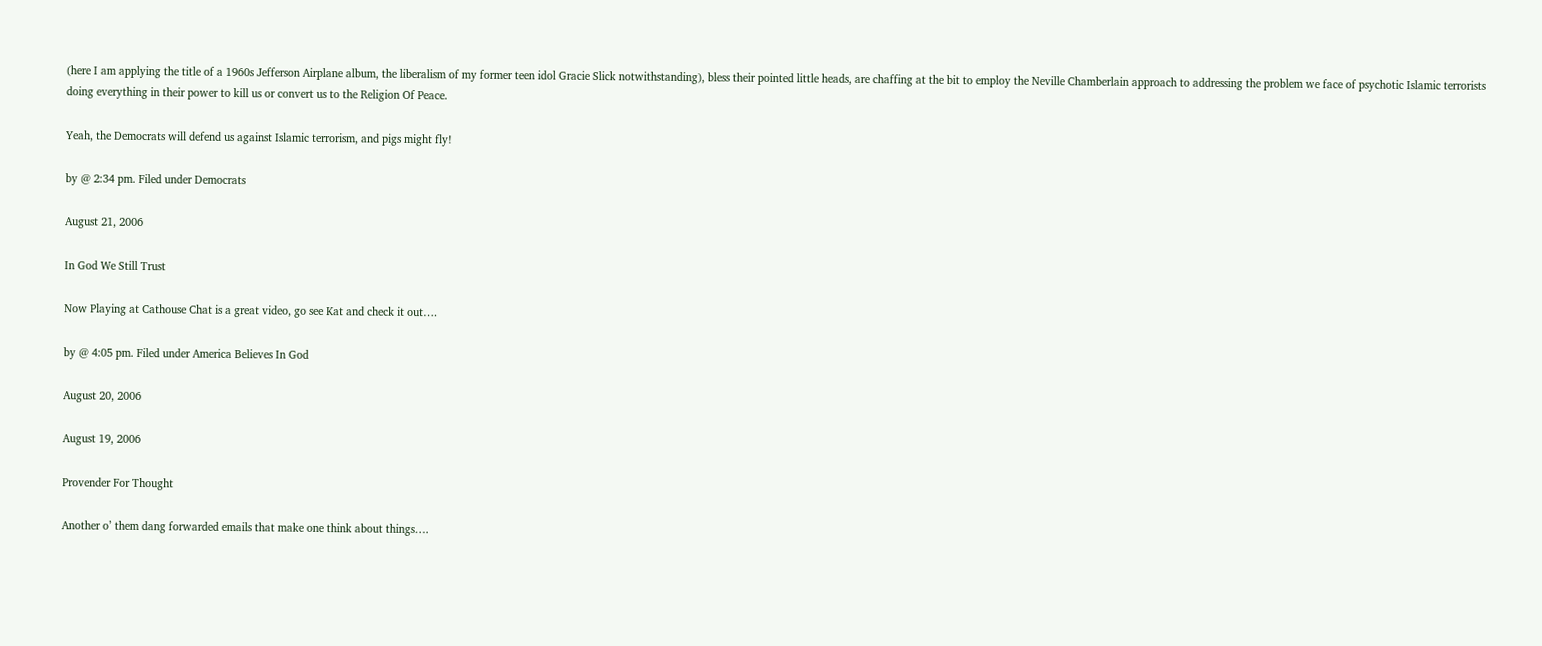(here I am applying the title of a 1960s Jefferson Airplane album, the liberalism of my former teen idol Gracie Slick notwithstanding), bless their pointed little heads, are chaffing at the bit to employ the Neville Chamberlain approach to addressing the problem we face of psychotic Islamic terrorists doing everything in their power to kill us or convert us to the Religion Of Peace.

Yeah, the Democrats will defend us against Islamic terrorism, and pigs might fly!

by @ 2:34 pm. Filed under Democrats

August 21, 2006

In God We Still Trust

Now Playing at Cathouse Chat is a great video, go see Kat and check it out….

by @ 4:05 pm. Filed under America Believes In God

August 20, 2006

August 19, 2006

Provender For Thought

Another o’ them dang forwarded emails that make one think about things….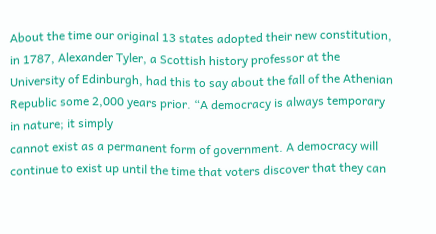About the time our original 13 states adopted their new constitution, in 1787, Alexander Tyler, a Scottish history professor at the University of Edinburgh, had this to say about the fall of the Athenian Republic some 2,000 years prior. “A democracy is always temporary in nature; it simply
cannot exist as a permanent form of government. A democracy will continue to exist up until the time that voters discover that they can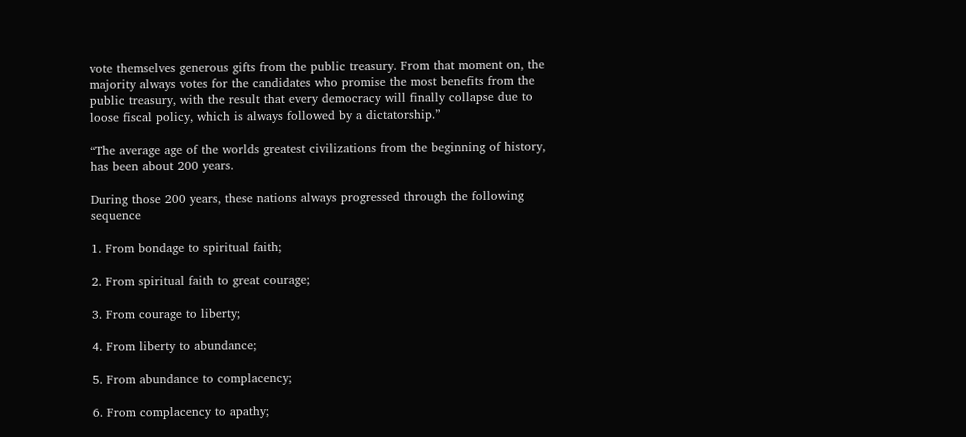vote themselves generous gifts from the public treasury. From that moment on, the majority always votes for the candidates who promise the most benefits from the public treasury, with the result that every democracy will finally collapse due to loose fiscal policy, which is always followed by a dictatorship.”

“The average age of the worlds greatest civilizations from the beginning of history, has been about 200 years.

During those 200 years, these nations always progressed through the following sequence

1. From bondage to spiritual faith;

2. From spiritual faith to great courage;

3. From courage to liberty;

4. From liberty to abundance;

5. From abundance to complacency;

6. From complacency to apathy;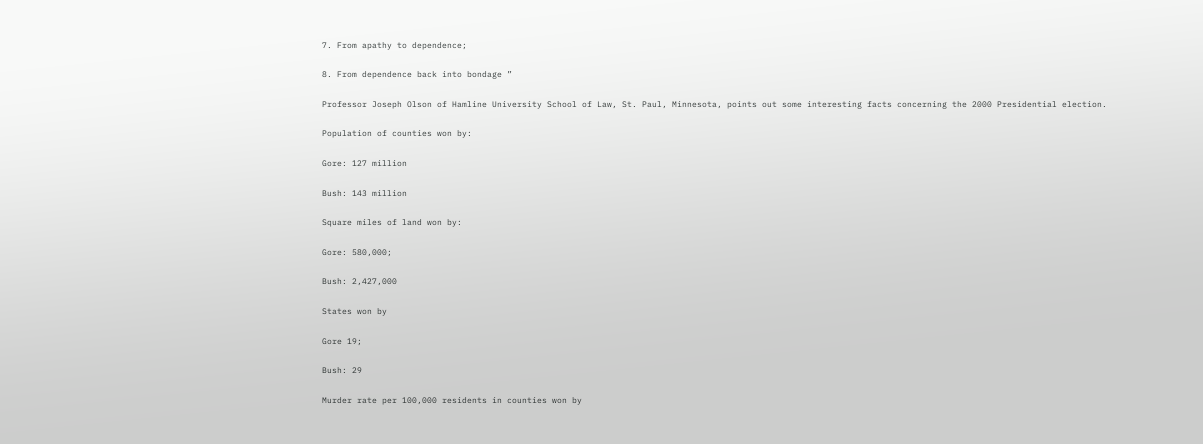7. From apathy to dependence;

8. From dependence back into bondage ”

Professor Joseph Olson of Hamline University School of Law, St. Paul, Minnesota, points out some interesting facts concerning the 2000 Presidential election.

Population of counties won by:

Gore: 127 million

Bush: 143 million

Square miles of land won by:

Gore: 580,000;

Bush: 2,427,000

States won by

Gore 19;

Bush: 29

Murder rate per 100,000 residents in counties won by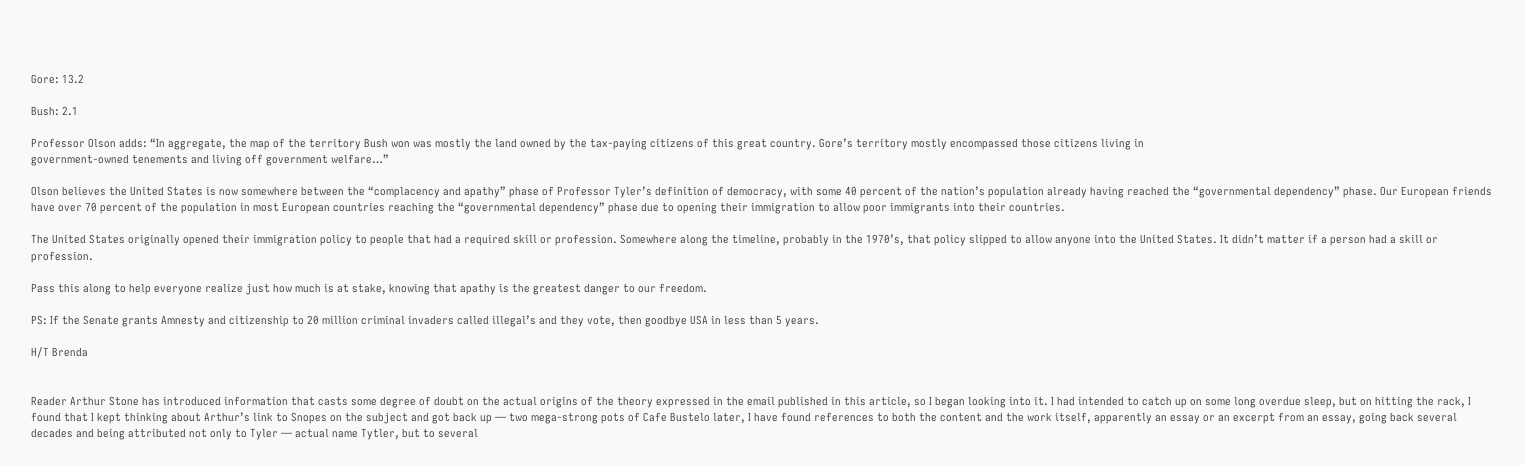Gore: 13.2

Bush: 2.1

Professor Olson adds: “In aggregate, the map of the territory Bush won was mostly the land owned by the tax-paying citizens of this great country. Gore’s territory mostly encompassed those citizens living in
government-owned tenements and living off government welfare…”

Olson believes the United States is now somewhere between the “complacency and apathy” phase of Professor Tyler’s definition of democracy, with some 40 percent of the nation’s population already having reached the “governmental dependency” phase. Our European friends have over 70 percent of the population in most European countries reaching the “governmental dependency” phase due to opening their immigration to allow poor immigrants into their countries.

The United States originally opened their immigration policy to people that had a required skill or profession. Somewhere along the timeline, probably in the 1970’s, that policy slipped to allow anyone into the United States. It didn’t matter if a person had a skill or profession.

Pass this along to help everyone realize just how much is at stake, knowing that apathy is the greatest danger to our freedom.

PS: If the Senate grants Amnesty and citizenship to 20 million criminal invaders called illegal’s and they vote, then goodbye USA in less than 5 years.

H/T Brenda


Reader Arthur Stone has introduced information that casts some degree of doubt on the actual origins of the theory expressed in the email published in this article, so I began looking into it. I had intended to catch up on some long overdue sleep, but on hitting the rack, I found that I kept thinking about Arthur’s link to Snopes on the subject and got back up — two mega-strong pots of Cafe Bustelo later, I have found references to both the content and the work itself, apparently an essay or an excerpt from an essay, going back several decades and being attributed not only to Tyler — actual name Tytler, but to several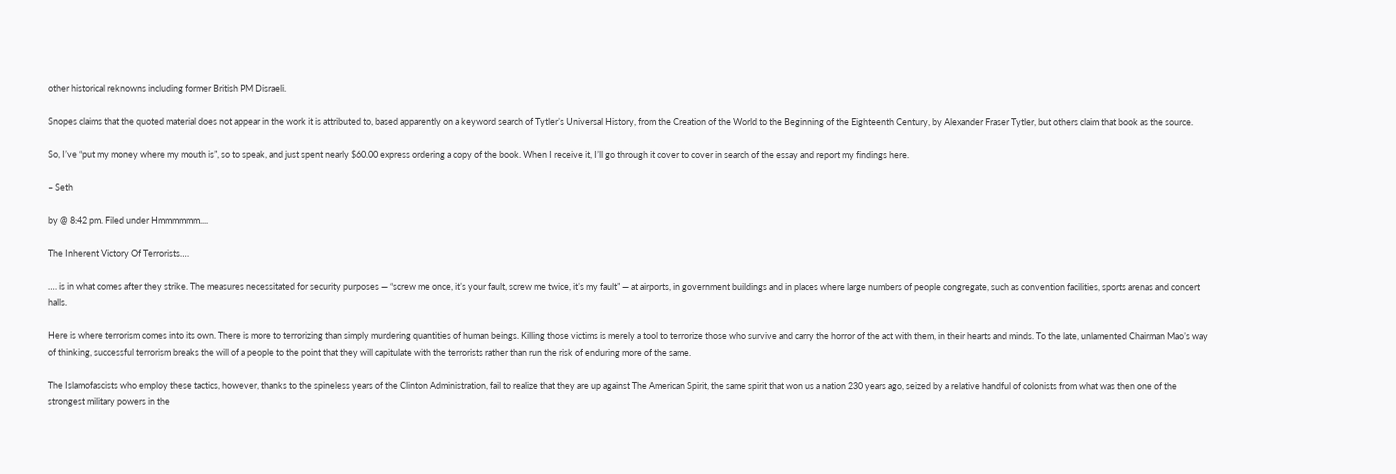other historical reknowns including former British PM Disraeli.

Snopes claims that the quoted material does not appear in the work it is attributed to, based apparently on a keyword search of Tytler’s Universal History, from the Creation of the World to the Beginning of the Eighteenth Century, by Alexander Fraser Tytler, but others claim that book as the source.

So, I’ve “put my money where my mouth is”, so to speak, and just spent nearly $60.00 express ordering a copy of the book. When I receive it, I’ll go through it cover to cover in search of the essay and report my findings here.

– Seth

by @ 8:42 pm. Filed under Hmmmmmm....

The Inherent Victory Of Terrorists….

…. is in what comes after they strike. The measures necessitated for security purposes — “screw me once, it’s your fault, screw me twice, it’s my fault” — at airports, in government buildings and in places where large numbers of people congregate, such as convention facilities, sports arenas and concert halls.

Here is where terrorism comes into its own. There is more to terrorizing than simply murdering quantities of human beings. Killing those victims is merely a tool to terrorize those who survive and carry the horror of the act with them, in their hearts and minds. To the late, unlamented Chairman Mao’s way of thinking, successful terrorism breaks the will of a people to the point that they will capitulate with the terrorists rather than run the risk of enduring more of the same.

The Islamofascists who employ these tactics, however, thanks to the spineless years of the Clinton Administration, fail to realize that they are up against The American Spirit, the same spirit that won us a nation 230 years ago, seized by a relative handful of colonists from what was then one of the strongest military powers in the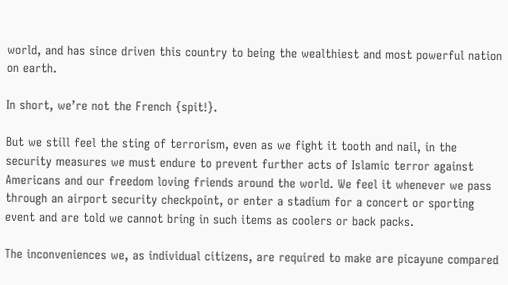world, and has since driven this country to being the wealthiest and most powerful nation on earth.

In short, we’re not the French {spit!}.

But we still feel the sting of terrorism, even as we fight it tooth and nail, in the security measures we must endure to prevent further acts of Islamic terror against Americans and our freedom loving friends around the world. We feel it whenever we pass through an airport security checkpoint, or enter a stadium for a concert or sporting event and are told we cannot bring in such items as coolers or back packs.

The inconveniences we, as individual citizens, are required to make are picayune compared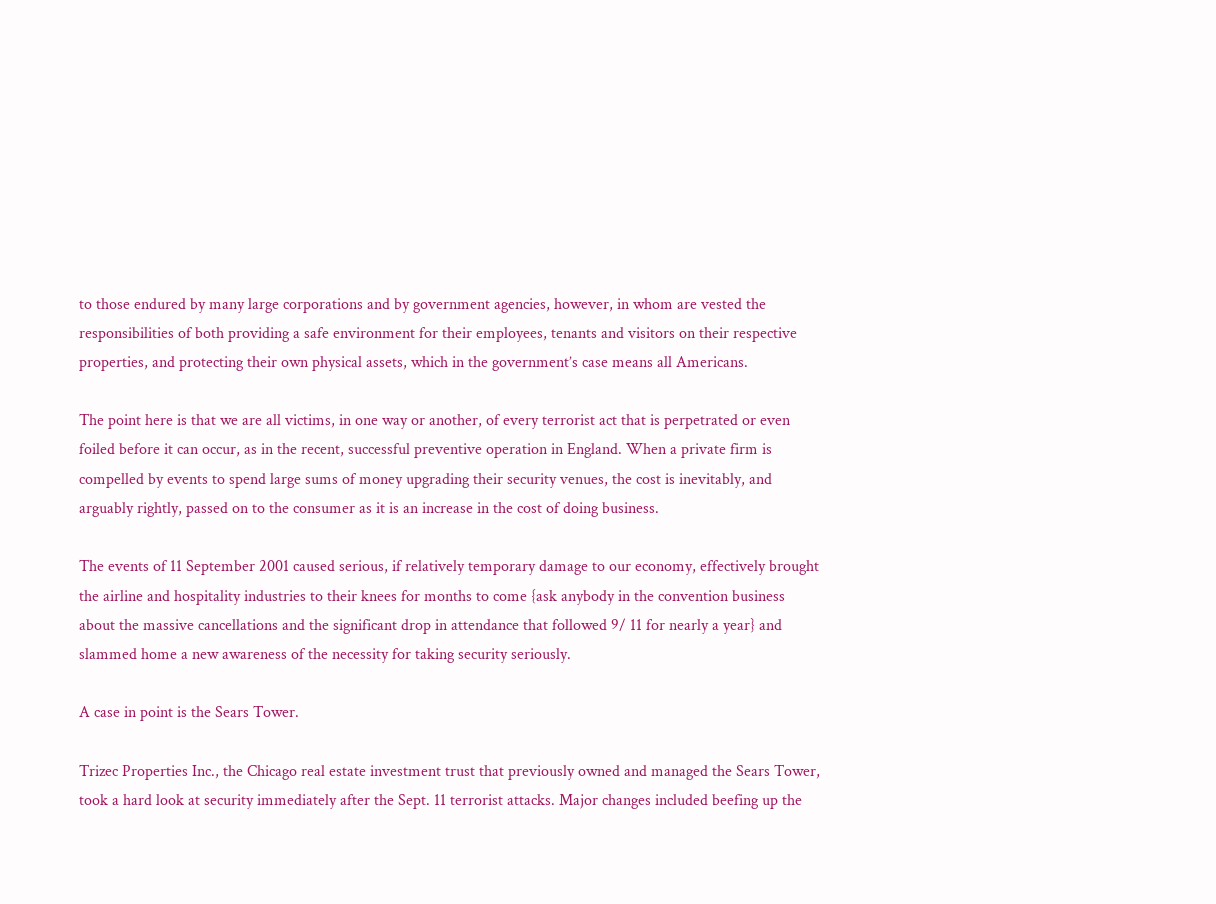to those endured by many large corporations and by government agencies, however, in whom are vested the responsibilities of both providing a safe environment for their employees, tenants and visitors on their respective properties, and protecting their own physical assets, which in the government’s case means all Americans.

The point here is that we are all victims, in one way or another, of every terrorist act that is perpetrated or even foiled before it can occur, as in the recent, successful preventive operation in England. When a private firm is compelled by events to spend large sums of money upgrading their security venues, the cost is inevitably, and arguably rightly, passed on to the consumer as it is an increase in the cost of doing business.

The events of 11 September 2001 caused serious, if relatively temporary damage to our economy, effectively brought the airline and hospitality industries to their knees for months to come {ask anybody in the convention business about the massive cancellations and the significant drop in attendance that followed 9/ 11 for nearly a year} and slammed home a new awareness of the necessity for taking security seriously.

A case in point is the Sears Tower.

Trizec Properties Inc., the Chicago real estate investment trust that previously owned and managed the Sears Tower, took a hard look at security immediately after the Sept. 11 terrorist attacks. Major changes included beefing up the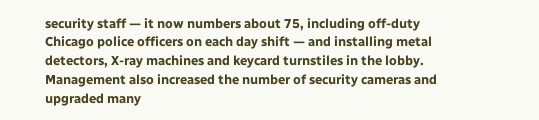security staff — it now numbers about 75, including off-duty Chicago police officers on each day shift — and installing metal detectors, X-ray machines and keycard turnstiles in the lobby. Management also increased the number of security cameras and upgraded many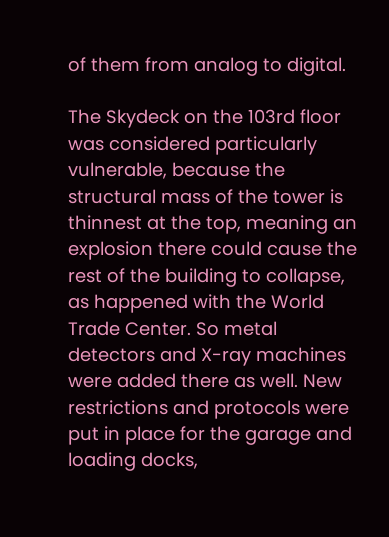of them from analog to digital.

The Skydeck on the 103rd floor was considered particularly vulnerable, because the structural mass of the tower is thinnest at the top, meaning an explosion there could cause the rest of the building to collapse, as happened with the World Trade Center. So metal detectors and X-ray machines were added there as well. New restrictions and protocols were put in place for the garage and loading docks,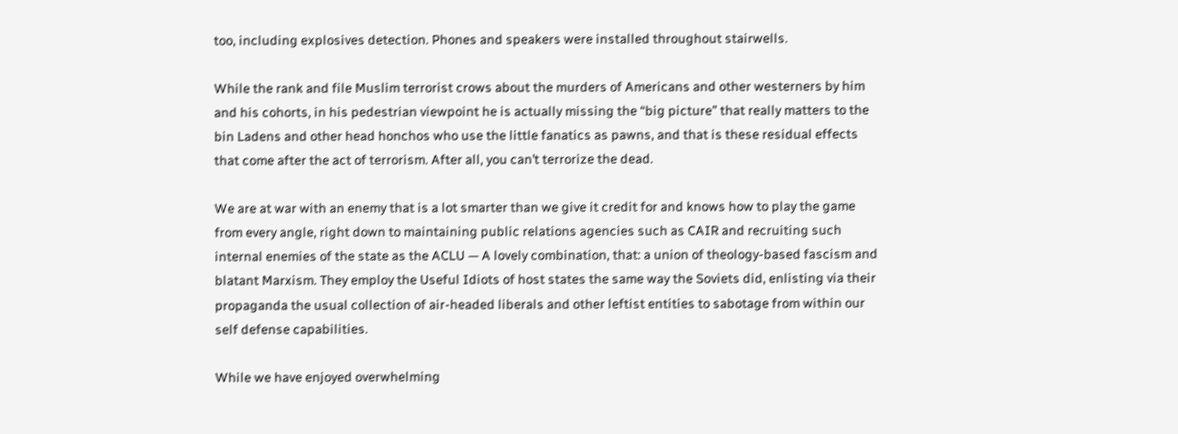too, including explosives detection. Phones and speakers were installed throughout stairwells.

While the rank and file Muslim terrorist crows about the murders of Americans and other westerners by him and his cohorts, in his pedestrian viewpoint he is actually missing the “big picture” that really matters to the bin Ladens and other head honchos who use the little fanatics as pawns, and that is these residual effects that come after the act of terrorism. After all, you can’t terrorize the dead.

We are at war with an enemy that is a lot smarter than we give it credit for and knows how to play the game from every angle, right down to maintaining public relations agencies such as CAIR and recruiting such internal enemies of the state as the ACLU — A lovely combination, that: a union of theology-based fascism and blatant Marxism. They employ the Useful Idiots of host states the same way the Soviets did, enlisting via their propaganda the usual collection of air-headed liberals and other leftist entities to sabotage from within our self defense capabilities.

While we have enjoyed overwhelming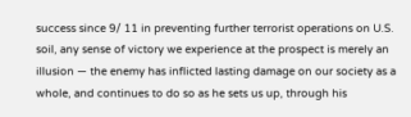success since 9/ 11 in preventing further terrorist operations on U.S. soil, any sense of victory we experience at the prospect is merely an illusion — the enemy has inflicted lasting damage on our society as a whole, and continues to do so as he sets us up, through his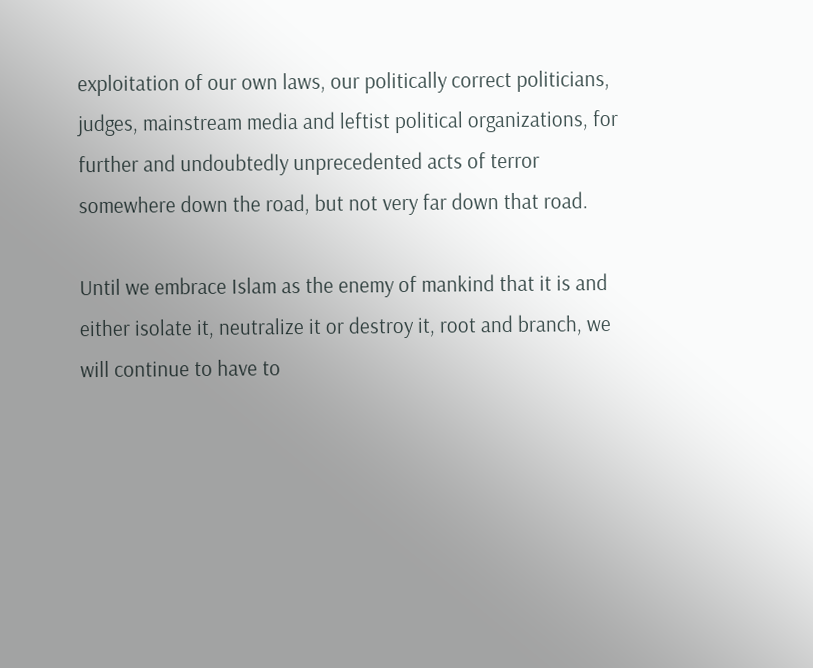exploitation of our own laws, our politically correct politicians, judges, mainstream media and leftist political organizations, for further and undoubtedly unprecedented acts of terror somewhere down the road, but not very far down that road.

Until we embrace Islam as the enemy of mankind that it is and either isolate it, neutralize it or destroy it, root and branch, we will continue to have to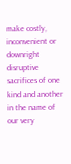make costly, inconvenient or downright disruptive sacrifices of one kind and another in the name of our very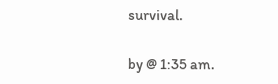survival.

by @ 1:35 am.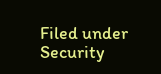Filed under Security